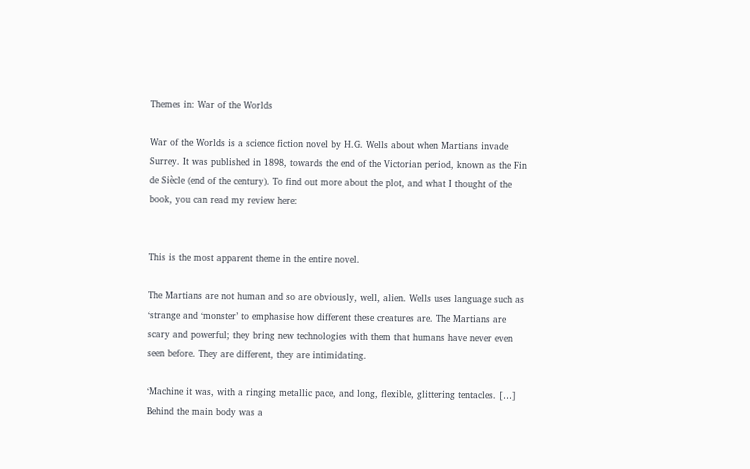Themes in: War of the Worlds

War of the Worlds is a science fiction novel by H.G. Wells about when Martians invade Surrey. It was published in 1898, towards the end of the Victorian period, known as the Fin de Siècle (end of the century). To find out more about the plot, and what I thought of the book, you can read my review here:


This is the most apparent theme in the entire novel.

The Martians are not human and so are obviously, well, alien. Wells uses language such as ‘strange and ‘monster’ to emphasise how different these creatures are. The Martians are scary and powerful; they bring new technologies with them that humans have never even seen before. They are different, they are intimidating.

‘Machine it was, with a ringing metallic pace, and long, flexible, glittering tentacles. […] Behind the main body was a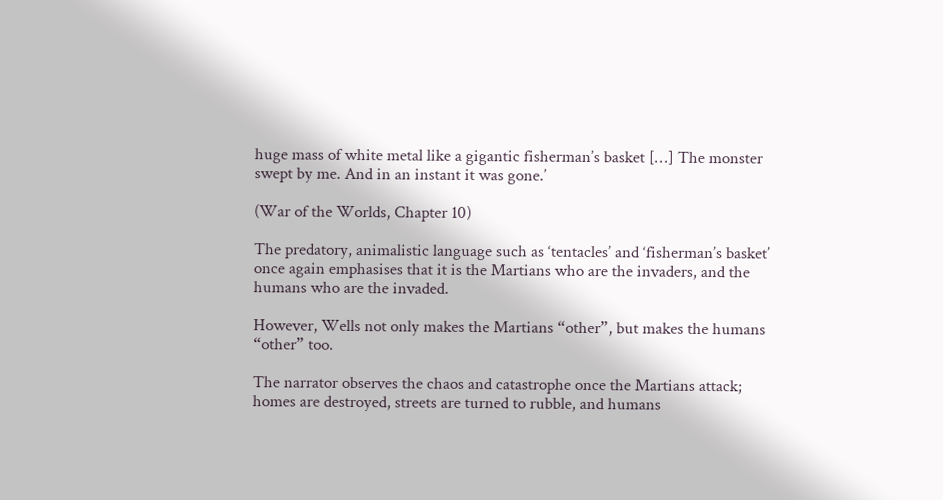huge mass of white metal like a gigantic fisherman’s basket […] The monster swept by me. And in an instant it was gone.’

(War of the Worlds, Chapter 10)

The predatory, animalistic language such as ‘tentacles’ and ‘fisherman’s basket’ once again emphasises that it is the Martians who are the invaders, and the humans who are the invaded.

However, Wells not only makes the Martians “other”, but makes the humans “other” too.

The narrator observes the chaos and catastrophe once the Martians attack; homes are destroyed, streets are turned to rubble, and humans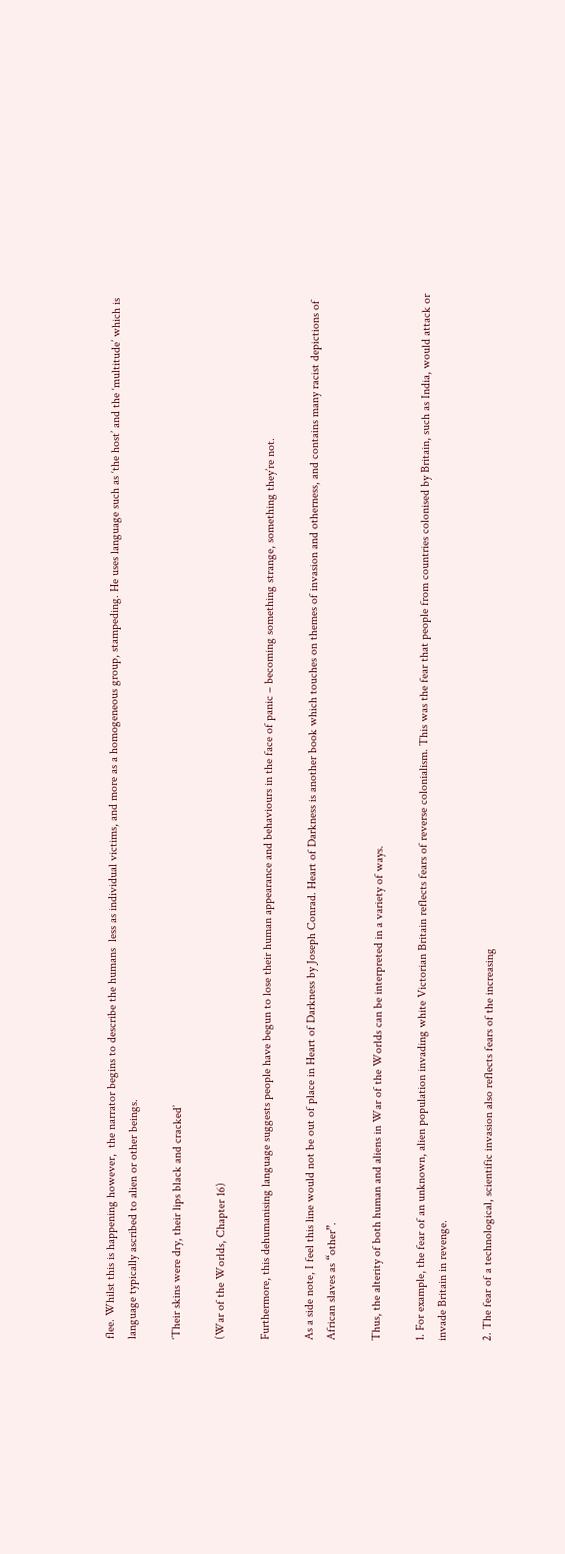flee. Whilst this is happening however,  the narrator begins to describe the humans  less as individual victims, and more as a homogeneous group, stampeding. He uses language such as ‘the host’ and the ‘multitude’ which is language typically ascribed to alien or other beings.

‘Their skins were dry, their lips black and cracked’

(War of the Worlds, Chapter 16)

Furthermore, this dehumanising language suggests people have begun to lose their human appearance and behaviours in the face of panic – becoming something strange, something they’re not.

As a side note, I feel this line would not be out of place in Heart of Darkness by Joseph Conrad. Heart of Darkness is another book which touches on themes of invasion and otherness, and contains many racist depictions of African slaves as “other”.

Thus, the alterity of both human and aliens in War of the Worlds can be interpreted in a variety of ways.

1. For example, the fear of an unknown, alien population invading white Victorian Britain reflects fears of reverse colonialism. This was the fear that people from countries colonised by Britain, such as India, would attack or invade Britain in revenge.

2. The fear of a technological, scientific invasion also reflects fears of the increasing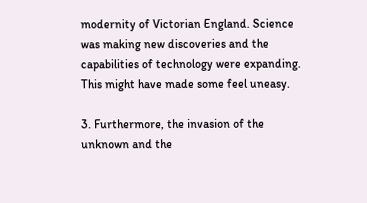modernity of Victorian England. Science was making new discoveries and the capabilities of technology were expanding. This might have made some feel uneasy.

3. Furthermore, the invasion of the unknown and the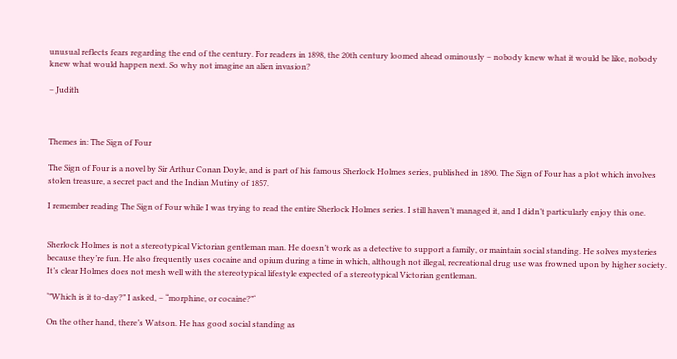unusual reflects fears regarding the end of the century. For readers in 1898, the 20th century loomed ahead ominously – nobody knew what it would be like, nobody knew what would happen next. So why not imagine an alien invasion?

– Judith



Themes in: The Sign of Four

The Sign of Four is a novel by Sir Arthur Conan Doyle, and is part of his famous Sherlock Holmes series, published in 1890. The Sign of Four has a plot which involves stolen treasure, a secret pact and the Indian Mutiny of 1857.

I remember reading The Sign of Four while I was trying to read the entire Sherlock Holmes series. I still haven’t managed it, and I didn’t particularly enjoy this one.


Sherlock Holmes is not a stereotypical Victorian gentleman man. He doesn’t work as a detective to support a family, or maintain social standing. He solves mysteries because they’re fun. He also frequently uses cocaine and opium during a time in which, although not illegal, recreational drug use was frowned upon by higher society. It’s clear Holmes does not mesh well with the stereotypical lifestyle expected of a stereotypical Victorian gentleman.

‘”Which is it to-day?” I asked, – “morphine, or cocaine?”‘

On the other hand, there’s Watson. He has good social standing as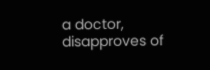a doctor, disapproves of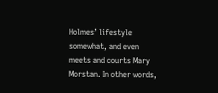Holmes’ lifestyle somewhat, and even meets and courts Mary Morstan. In other words,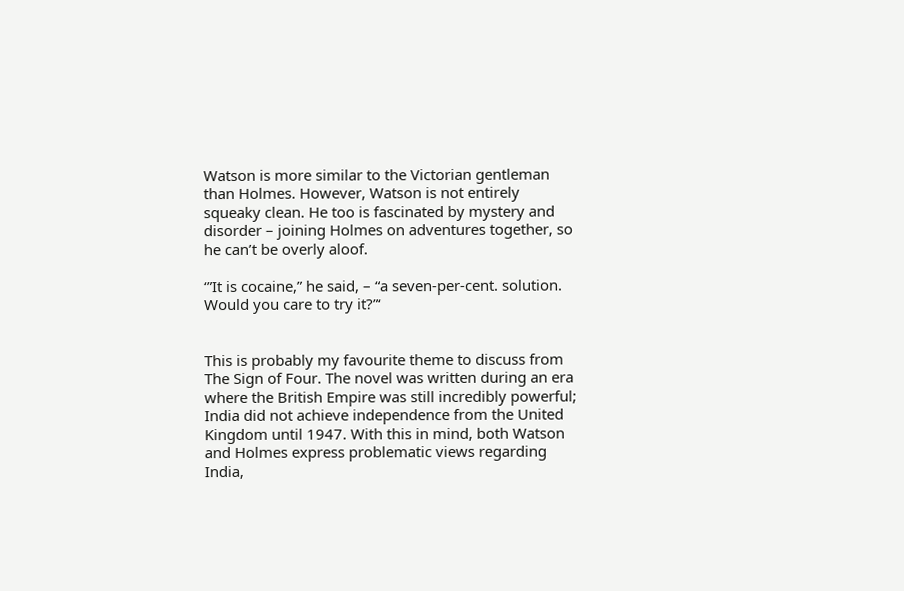Watson is more similar to the Victorian gentleman than Holmes. However, Watson is not entirely squeaky clean. He too is fascinated by mystery and disorder – joining Holmes on adventures together, so he can’t be overly aloof.

‘”It is cocaine,” he said, – “a seven-per-cent. solution. Would you care to try it?”‘


This is probably my favourite theme to discuss from The Sign of Four. The novel was written during an era where the British Empire was still incredibly powerful; India did not achieve independence from the United Kingdom until 1947. With this in mind, both Watson and Holmes express problematic views regarding India,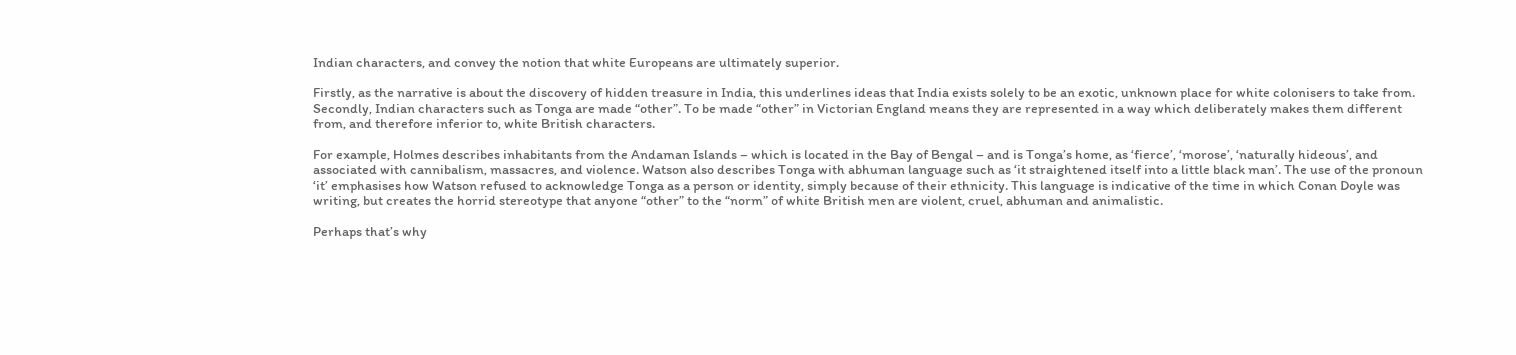Indian characters, and convey the notion that white Europeans are ultimately superior.

Firstly, as the narrative is about the discovery of hidden treasure in India, this underlines ideas that India exists solely to be an exotic, unknown place for white colonisers to take from. Secondly, Indian characters such as Tonga are made “other”. To be made “other” in Victorian England means they are represented in a way which deliberately makes them different from, and therefore inferior to, white British characters.

For example, Holmes describes inhabitants from the Andaman Islands – which is located in the Bay of Bengal – and is Tonga’s home, as ‘fierce’, ‘morose’, ‘naturally hideous’, and associated with cannibalism, massacres, and violence. Watson also describes Tonga with abhuman language such as ‘it straightened itself into a little black man’. The use of the pronoun ‘it’ emphasises how Watson refused to acknowledge Tonga as a person or identity, simply because of their ethnicity. This language is indicative of the time in which Conan Doyle was writing, but creates the horrid stereotype that anyone “other” to the “norm” of white British men are violent, cruel, abhuman and animalistic.

Perhaps that’s why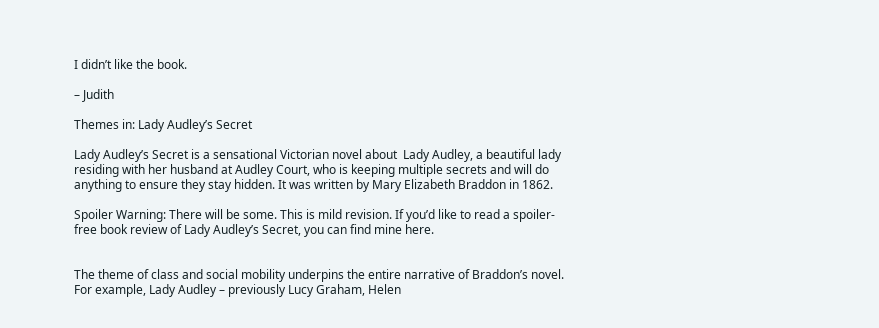I didn’t like the book.

– Judith

Themes in: Lady Audley’s Secret

Lady Audley’s Secret is a sensational Victorian novel about  Lady Audley, a beautiful lady residing with her husband at Audley Court, who is keeping multiple secrets and will do anything to ensure they stay hidden. It was written by Mary Elizabeth Braddon in 1862.

Spoiler Warning: There will be some. This is mild revision. If you’d like to read a spoiler-free book review of Lady Audley’s Secret, you can find mine here.


The theme of class and social mobility underpins the entire narrative of Braddon’s novel. For example, Lady Audley – previously Lucy Graham, Helen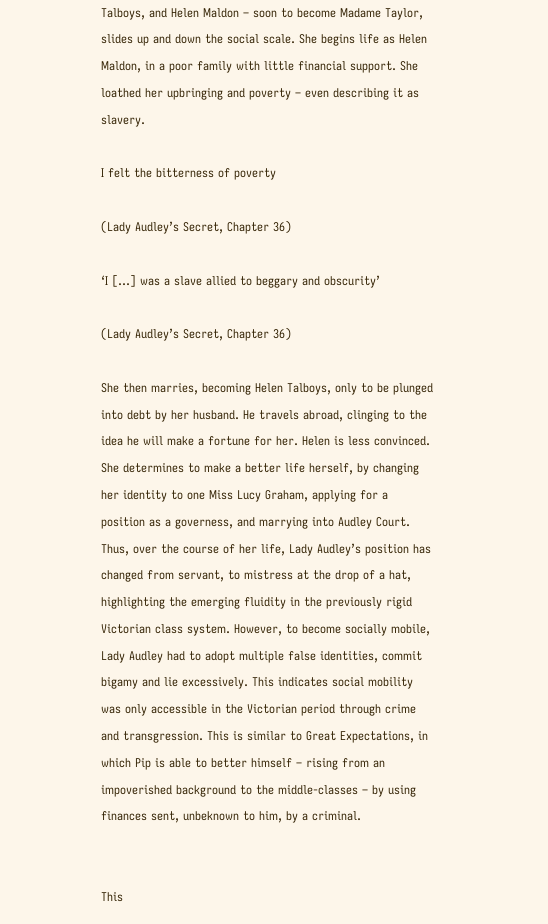Talboys, and Helen Maldon – soon to become Madame Taylor, slides up and down the social scale. She begins life as Helen Maldon, in a poor family with little financial support. She loathed her upbringing and poverty – even describing it as slavery.

I felt the bitterness of poverty

(Lady Audley’s Secret, Chapter 36)

‘I […] was a slave allied to beggary and obscurity’

(Lady Audley’s Secret, Chapter 36)

She then marries, becoming Helen Talboys, only to be plunged into debt by her husband. He travels abroad, clinging to the idea he will make a fortune for her. Helen is less convinced. She determines to make a better life herself, by changing her identity to one Miss Lucy Graham, applying for a position as a governess, and marrying into Audley Court. Thus, over the course of her life, Lady Audley’s position has changed from servant, to mistress at the drop of a hat, highlighting the emerging fluidity in the previously rigid Victorian class system. However, to become socially mobile, Lady Audley had to adopt multiple false identities, commit bigamy and lie excessively. This indicates social mobility was only accessible in the Victorian period through crime and transgression. This is similar to Great Expectations, in which Pip is able to better himself – rising from an impoverished background to the middle-classes – by using finances sent, unbeknown to him, by a criminal.


This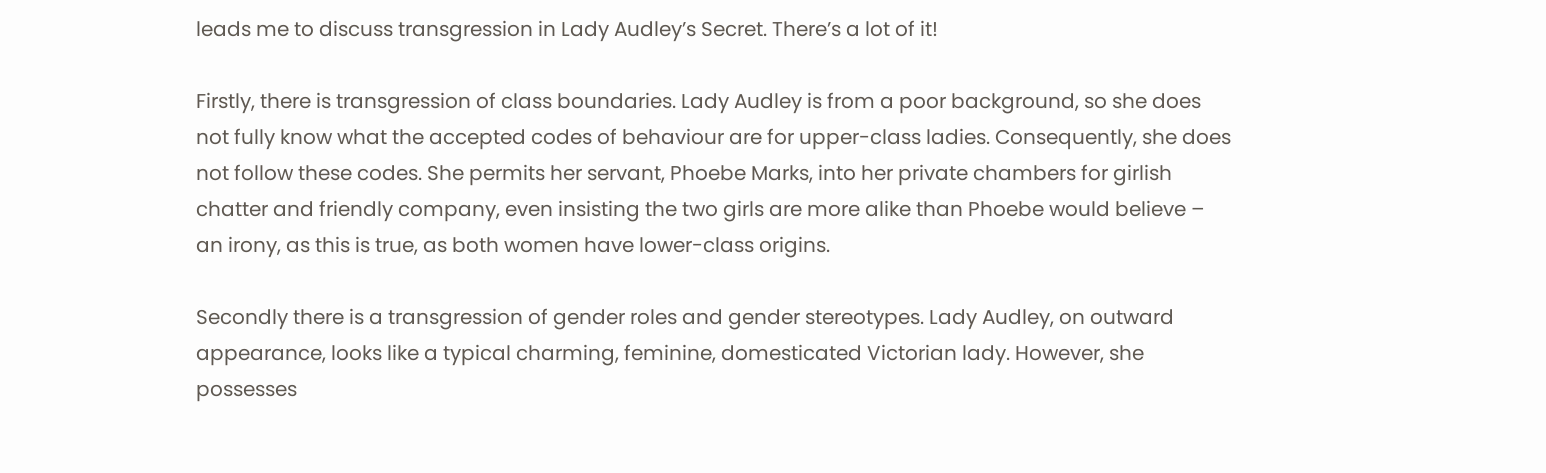leads me to discuss transgression in Lady Audley’s Secret. There’s a lot of it!

Firstly, there is transgression of class boundaries. Lady Audley is from a poor background, so she does not fully know what the accepted codes of behaviour are for upper-class ladies. Consequently, she does not follow these codes. She permits her servant, Phoebe Marks, into her private chambers for girlish chatter and friendly company, even insisting the two girls are more alike than Phoebe would believe – an irony, as this is true, as both women have lower-class origins.

Secondly there is a transgression of gender roles and gender stereotypes. Lady Audley, on outward appearance, looks like a typical charming, feminine, domesticated Victorian lady. However, she possesses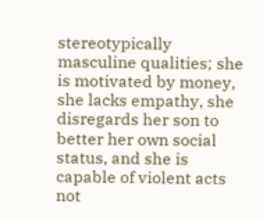stereotypically masculine qualities; she is motivated by money, she lacks empathy, she disregards her son to better her own social status, and she is capable of violent acts not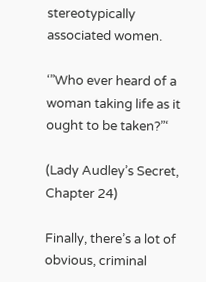stereotypically associated women.

‘”Who ever heard of a woman taking life as it ought to be taken?”‘

(Lady Audley’s Secret, Chapter 24)

Finally, there’s a lot of obvious, criminal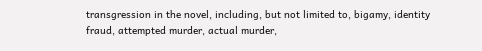transgression in the novel, including, but not limited to, bigamy, identity fraud, attempted murder, actual murder,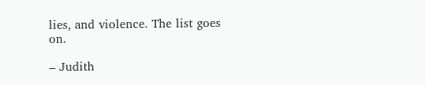lies, and violence. The list goes on.

– Judith